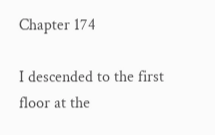Chapter 174

I descended to the first floor at the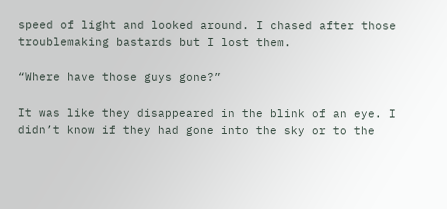speed of light and looked around. I chased after those troublemaking bastards but I lost them.

“Where have those guys gone?”

It was like they disappeared in the blink of an eye. I didn’t know if they had gone into the sky or to the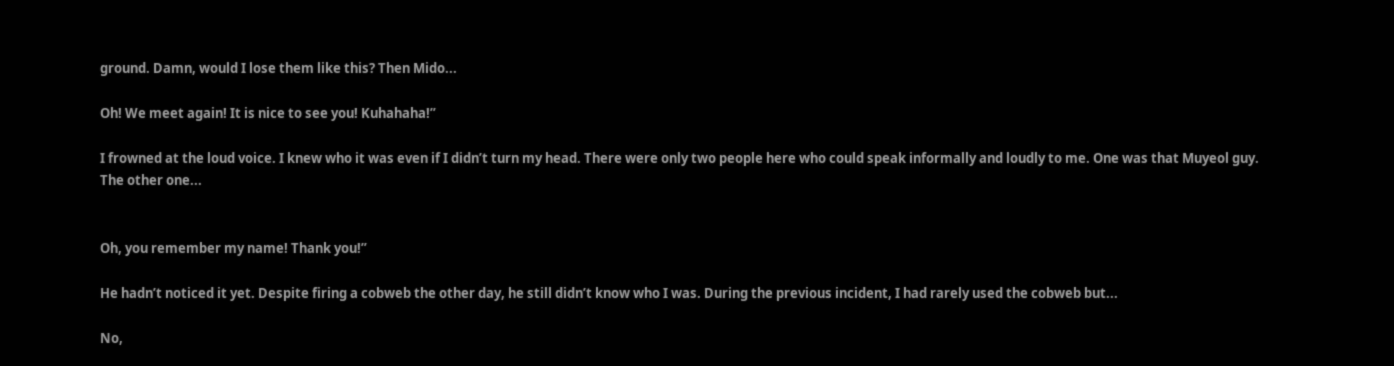ground. Damn, would I lose them like this? Then Mido...

Oh! We meet again! It is nice to see you! Kuhahaha!”

I frowned at the loud voice. I knew who it was even if I didn’t turn my head. There were only two people here who could speak informally and loudly to me. One was that Muyeol guy. The other one...


Oh, you remember my name! Thank you!”

He hadn’t noticed it yet. Despite firing a cobweb the other day, he still didn’t know who I was. During the previous incident, I had rarely used the cobweb but...

No,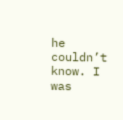he couldn’t know. I was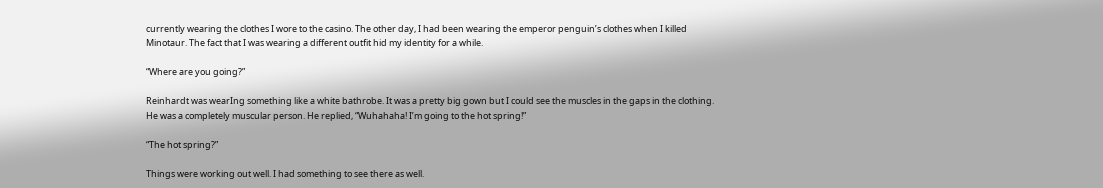currently wearing the clothes I wore to the casino. The other day, I had been wearing the emperor penguin’s clothes when I killed Minotaur. The fact that I was wearing a different outfit hid my identity for a while.

“Where are you going?”

Reinhardt was wearIng something like a white bathrobe. It was a pretty big gown but I could see the muscles in the gaps in the clothing. He was a completely muscular person. He replied, “Wuhahaha! I’m going to the hot spring!”

“The hot spring?”

Things were working out well. I had something to see there as well.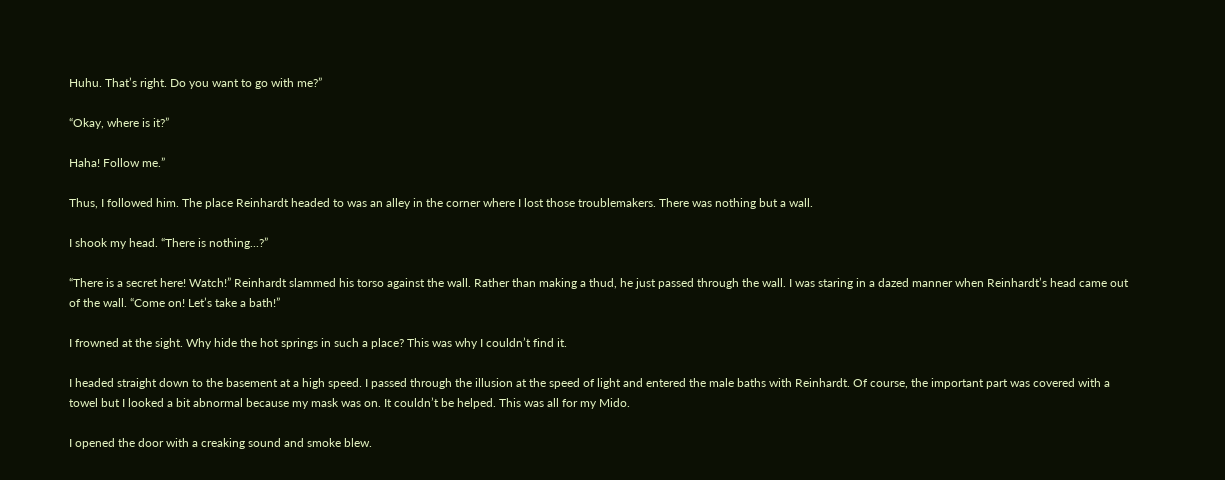Huhu. That’s right. Do you want to go with me?”

“Okay, where is it?”

Haha! Follow me.”

Thus, I followed him. The place Reinhardt headed to was an alley in the corner where I lost those troublemakers. There was nothing but a wall.

I shook my head. “There is nothing...?”

“There is a secret here! Watch!” Reinhardt slammed his torso against the wall. Rather than making a thud, he just passed through the wall. I was staring in a dazed manner when Reinhardt’s head came out of the wall. “Come on! Let’s take a bath!”

I frowned at the sight. Why hide the hot springs in such a place? This was why I couldn’t find it.

I headed straight down to the basement at a high speed. I passed through the illusion at the speed of light and entered the male baths with Reinhardt. Of course, the important part was covered with a towel but I looked a bit abnormal because my mask was on. It couldn’t be helped. This was all for my Mido.

I opened the door with a creaking sound and smoke blew.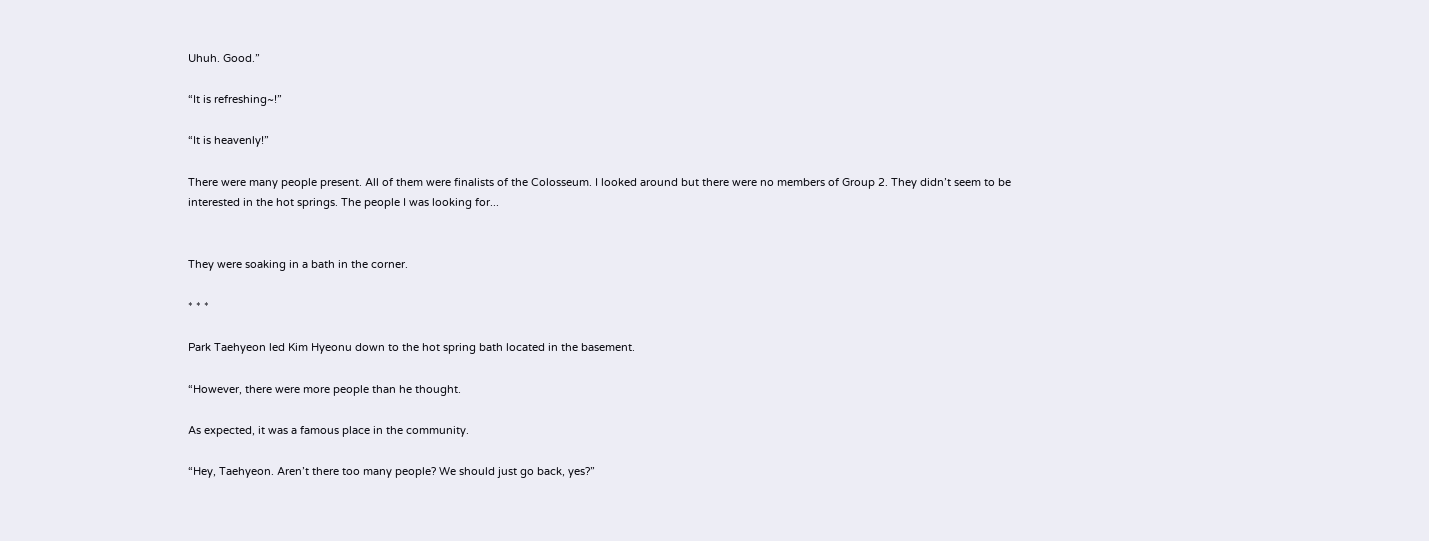Uhuh. Good.”

“It is refreshing~!”

“It is heavenly!”

There were many people present. All of them were finalists of the Colosseum. I looked around but there were no members of Group 2. They didn’t seem to be interested in the hot springs. The people I was looking for...


They were soaking in a bath in the corner.

* * *

Park Taehyeon led Kim Hyeonu down to the hot spring bath located in the basement.

“However, there were more people than he thought.

As expected, it was a famous place in the community.

“Hey, Taehyeon. Aren’t there too many people? We should just go back, yes?”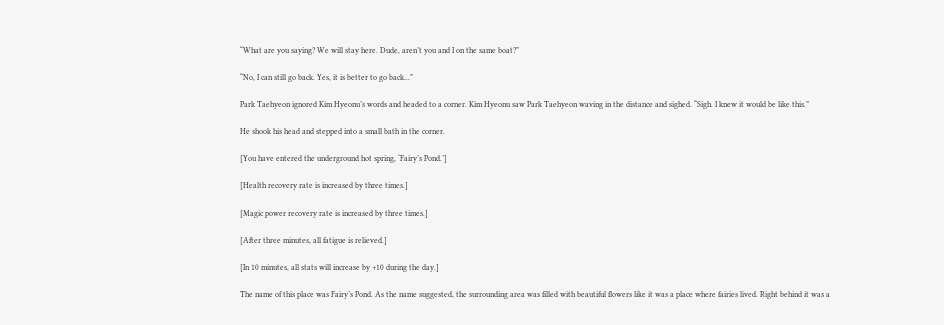“What are you saying? We will stay here. Dude, aren’t you and I on the same boat?”

“No, I can still go back. Yes, it is better to go back...”

Park Taehyeon ignored Kim Hyeonu’s words and headed to a corner. Kim Hyeonu saw Park Taehyeon waving in the distance and sighed. “Sigh. I knew it would be like this.”

He shook his head and stepped into a small bath in the corner.

[You have entered the underground hot spring, ‘Fairy’s Pond.’]

[Health recovery rate is increased by three times.]

[Magic power recovery rate is increased by three times.]

[After three minutes, all fatigue is relieved.]

[In 10 minutes, all stats will increase by +10 during the day.]

The name of this place was Fairy’s Pond. As the name suggested, the surrounding area was filled with beautiful flowers like it was a place where fairies lived. Right behind it was a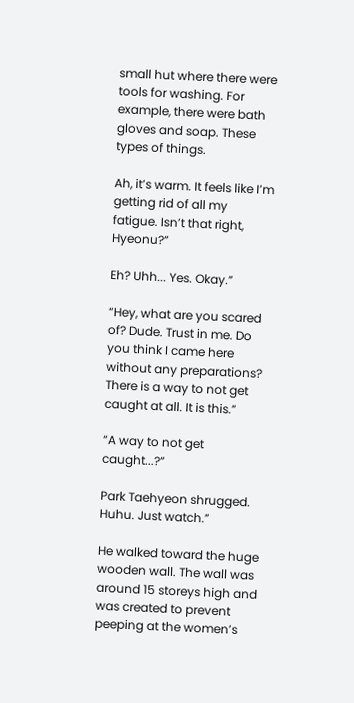small hut where there were tools for washing. For example, there were bath gloves and soap. These types of things.

Ah, it’s warm. It feels like I’m getting rid of all my fatigue. Isn’t that right, Hyeonu?”

Eh? Uhh... Yes. Okay.”

“Hey, what are you scared of? Dude. Trust in me. Do you think I came here without any preparations? There is a way to not get caught at all. It is this.”

“A way to not get caught...?”

Park Taehyeon shrugged. Huhu. Just watch.”

He walked toward the huge wooden wall. The wall was around 15 storeys high and was created to prevent peeping at the women’s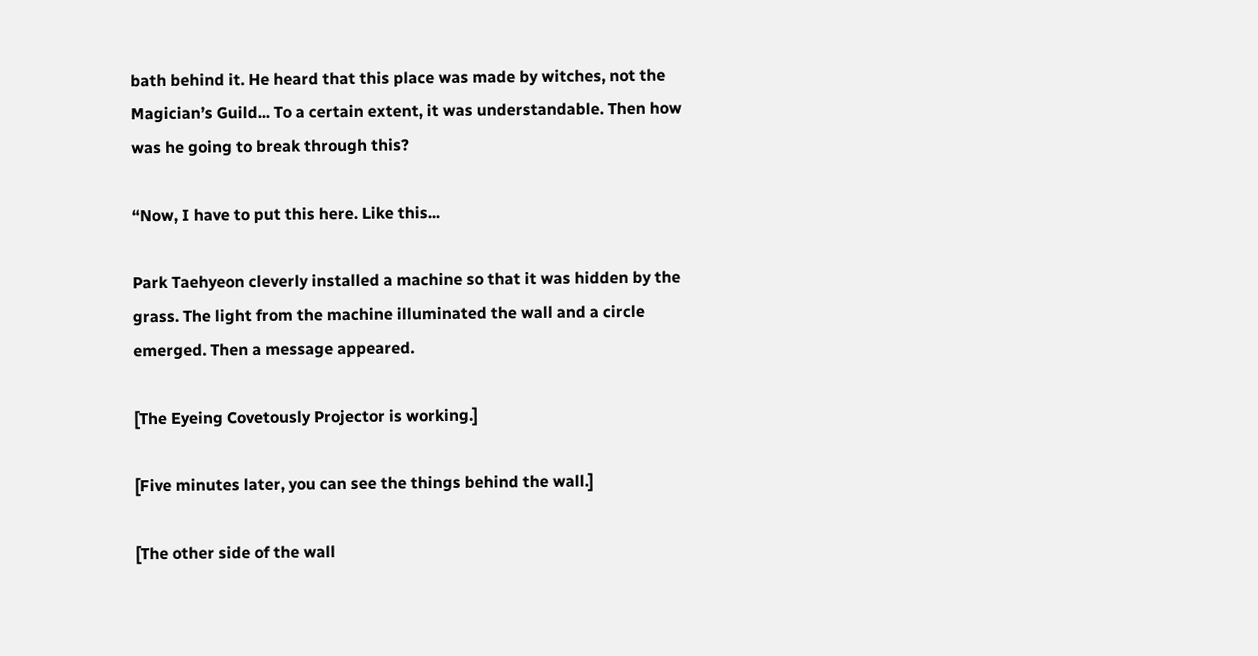bath behind it. He heard that this place was made by witches, not the Magician’s Guild... To a certain extent, it was understandable. Then how was he going to break through this?

“Now, I have to put this here. Like this...

Park Taehyeon cleverly installed a machine so that it was hidden by the grass. The light from the machine illuminated the wall and a circle emerged. Then a message appeared.

[The Eyeing Covetously Projector is working.]

[Five minutes later, you can see the things behind the wall.]

[The other side of the wall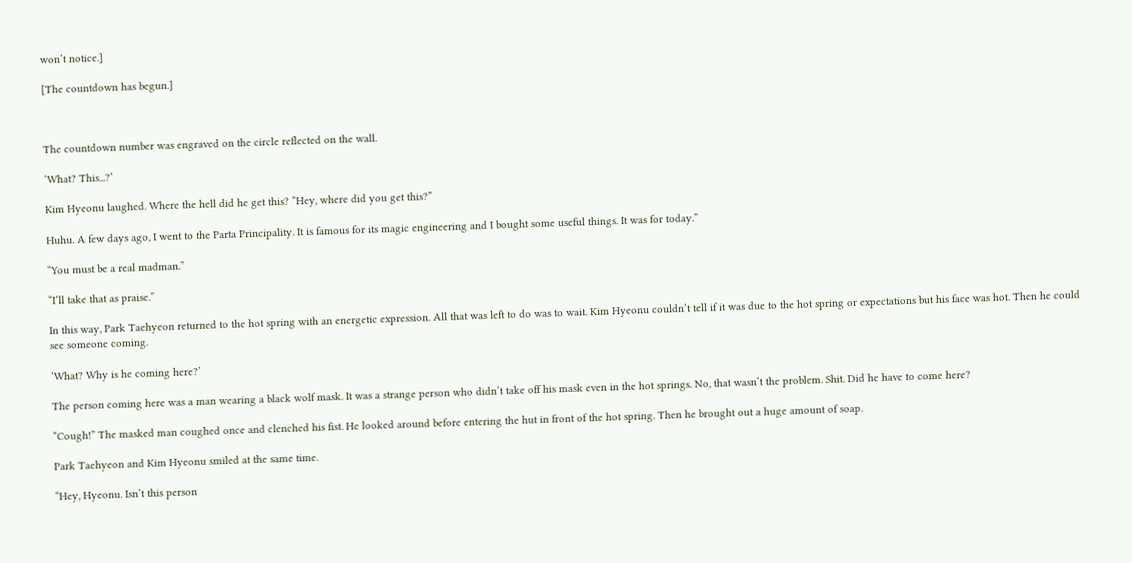won’t notice.]

[The countdown has begun.]



The countdown number was engraved on the circle reflected on the wall.

‘What? This...?’

Kim Hyeonu laughed. Where the hell did he get this? “Hey, where did you get this?”

Huhu. A few days ago, I went to the Parta Principality. It is famous for its magic engineering and I bought some useful things. It was for today.”

“You must be a real madman.”

“I’ll take that as praise.”

In this way, Park Taehyeon returned to the hot spring with an energetic expression. All that was left to do was to wait. Kim Hyeonu couldn’t tell if it was due to the hot spring or expectations but his face was hot. Then he could see someone coming.

‘What? Why is he coming here?’

The person coming here was a man wearing a black wolf mask. It was a strange person who didn’t take off his mask even in the hot springs. No, that wasn’t the problem. Shit. Did he have to come here?

“Cough!” The masked man coughed once and clenched his fist. He looked around before entering the hut in front of the hot spring. Then he brought out a huge amount of soap.

Park Taehyeon and Kim Hyeonu smiled at the same time.

“Hey, Hyeonu. Isn’t this person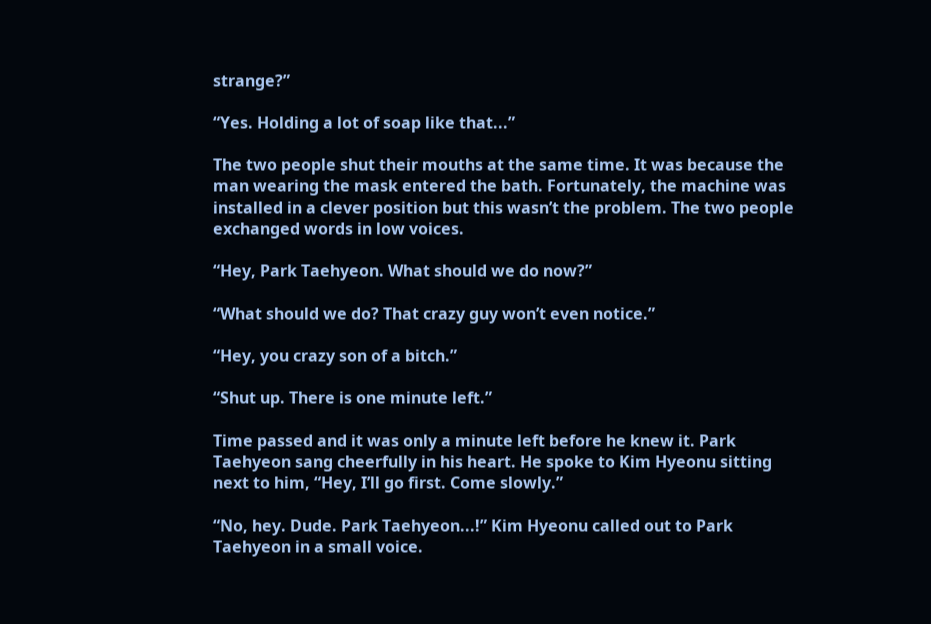strange?”

“Yes. Holding a lot of soap like that...”

The two people shut their mouths at the same time. It was because the man wearing the mask entered the bath. Fortunately, the machine was installed in a clever position but this wasn’t the problem. The two people exchanged words in low voices.

“Hey, Park Taehyeon. What should we do now?”

“What should we do? That crazy guy won’t even notice.”

“Hey, you crazy son of a bitch.”

“Shut up. There is one minute left.”

Time passed and it was only a minute left before he knew it. Park Taehyeon sang cheerfully in his heart. He spoke to Kim Hyeonu sitting next to him, “Hey, I’ll go first. Come slowly.”

“No, hey. Dude. Park Taehyeon...!” Kim Hyeonu called out to Park Taehyeon in a small voice.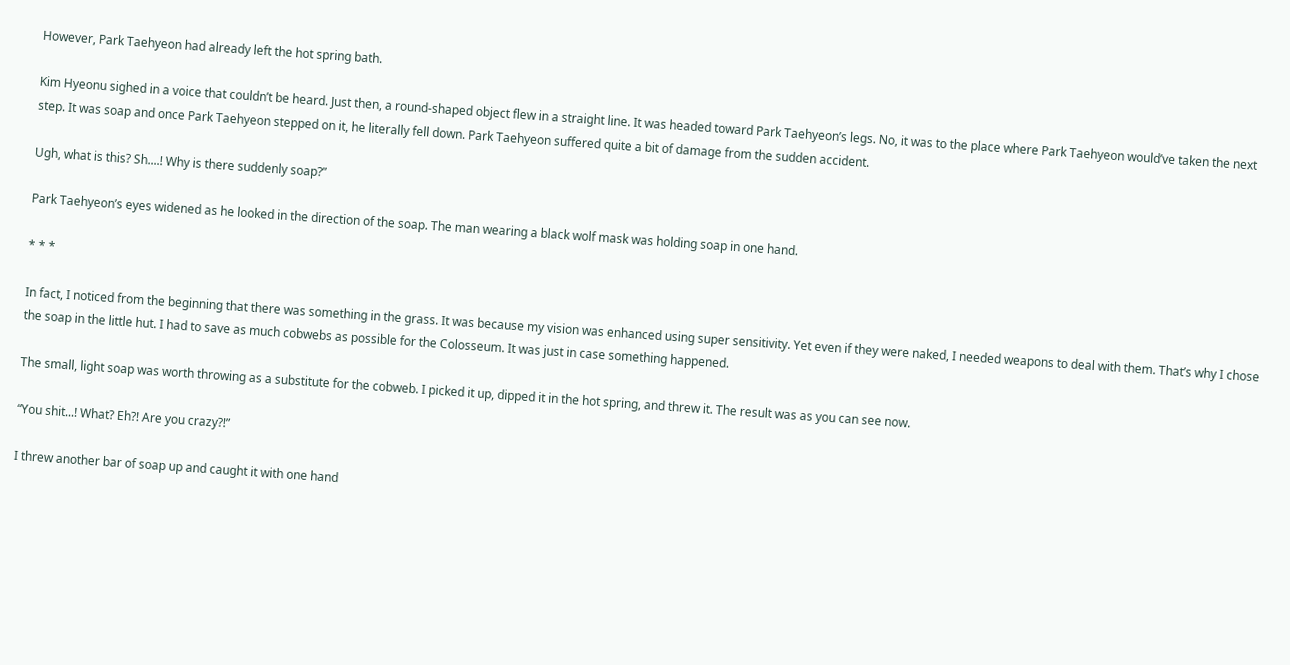However, Park Taehyeon had already left the hot spring bath.

Kim Hyeonu sighed in a voice that couldn’t be heard. Just then, a round-shaped object flew in a straight line. It was headed toward Park Taehyeon’s legs. No, it was to the place where Park Taehyeon would’ve taken the next step. It was soap and once Park Taehyeon stepped on it, he literally fell down. Park Taehyeon suffered quite a bit of damage from the sudden accident.

Ugh, what is this? Sh....! Why is there suddenly soap?”

Park Taehyeon’s eyes widened as he looked in the direction of the soap. The man wearing a black wolf mask was holding soap in one hand.

* * *

In fact, I noticed from the beginning that there was something in the grass. It was because my vision was enhanced using super sensitivity. Yet even if they were naked, I needed weapons to deal with them. That’s why I chose the soap in the little hut. I had to save as much cobwebs as possible for the Colosseum. It was just in case something happened.

The small, light soap was worth throwing as a substitute for the cobweb. I picked it up, dipped it in the hot spring, and threw it. The result was as you can see now.

“You shit...! What? Eh?! Are you crazy?!”

I threw another bar of soap up and caught it with one hand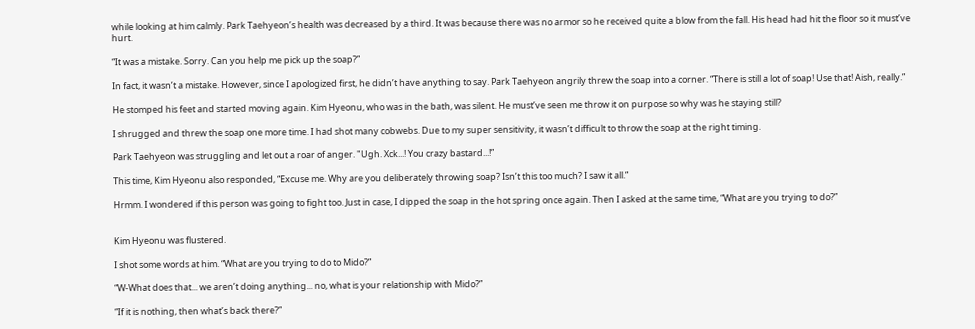while looking at him calmly. Park Taehyeon’s health was decreased by a third. It was because there was no armor so he received quite a blow from the fall. His head had hit the floor so it must’ve hurt.

“It was a mistake. Sorry. Can you help me pick up the soap?”

In fact, it wasn’t a mistake. However, since I apologized first, he didn’t have anything to say. Park Taehyeon angrily threw the soap into a corner. “There is still a lot of soap! Use that! Aish, really.”

He stomped his feet and started moving again. Kim Hyeonu, who was in the bath, was silent. He must’ve seen me throw it on purpose so why was he staying still?

I shrugged and threw the soap one more time. I had shot many cobwebs. Due to my super sensitivity, it wasn’t difficult to throw the soap at the right timing.

Park Taehyeon was struggling and let out a roar of anger. "Ugh. Xck...! You crazy bastard...!”

This time, Kim Hyeonu also responded, “Excuse me. Why are you deliberately throwing soap? Isn’t this too much? I saw it all.”

Hrmm. I wondered if this person was going to fight too. Just in case, I dipped the soap in the hot spring once again. Then I asked at the same time, “What are you trying to do?”


Kim Hyeonu was flustered.

I shot some words at him. “What are you trying to do to Mido?”

“W-What does that... we aren’t doing anything... no, what is your relationship with Mido?”

“If it is nothing, then what’s back there?”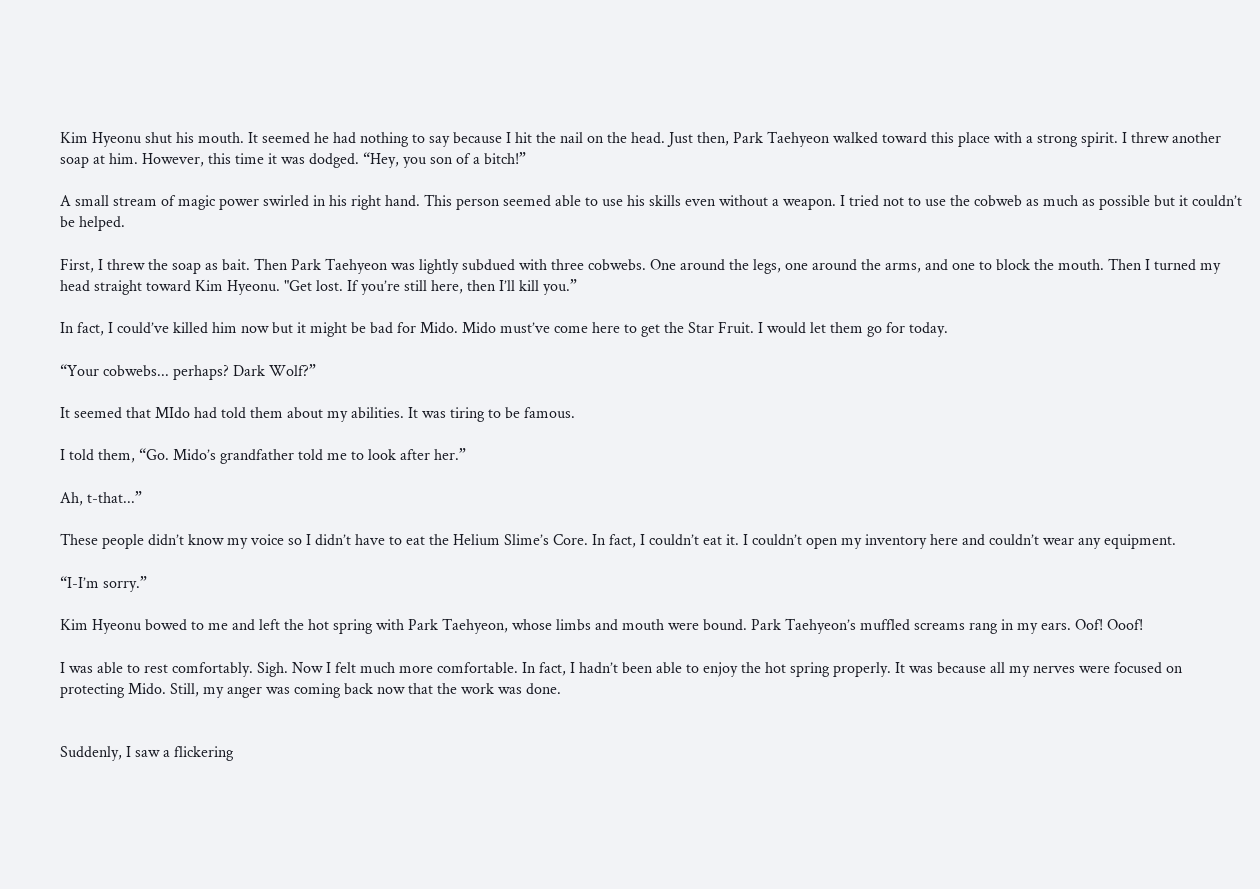Kim Hyeonu shut his mouth. It seemed he had nothing to say because I hit the nail on the head. Just then, Park Taehyeon walked toward this place with a strong spirit. I threw another soap at him. However, this time it was dodged. “Hey, you son of a bitch!”

A small stream of magic power swirled in his right hand. This person seemed able to use his skills even without a weapon. I tried not to use the cobweb as much as possible but it couldn’t be helped.

First, I threw the soap as bait. Then Park Taehyeon was lightly subdued with three cobwebs. One around the legs, one around the arms, and one to block the mouth. Then I turned my head straight toward Kim Hyeonu. "Get lost. If you’re still here, then I’ll kill you.”

In fact, I could’ve killed him now but it might be bad for Mido. Mido must’ve come here to get the Star Fruit. I would let them go for today.

“Your cobwebs... perhaps? Dark Wolf?”

It seemed that MIdo had told them about my abilities. It was tiring to be famous.

I told them, “Go. Mido’s grandfather told me to look after her.”

Ah, t-that...”

These people didn’t know my voice so I didn’t have to eat the Helium Slime’s Core. In fact, I couldn’t eat it. I couldn’t open my inventory here and couldn’t wear any equipment.

“I-I’m sorry.”

Kim Hyeonu bowed to me and left the hot spring with Park Taehyeon, whose limbs and mouth were bound. Park Taehyeon’s muffled screams rang in my ears. Oof! Ooof!

I was able to rest comfortably. Sigh. Now I felt much more comfortable. In fact, I hadn’t been able to enjoy the hot spring properly. It was because all my nerves were focused on protecting Mido. Still, my anger was coming back now that the work was done.


Suddenly, I saw a flickering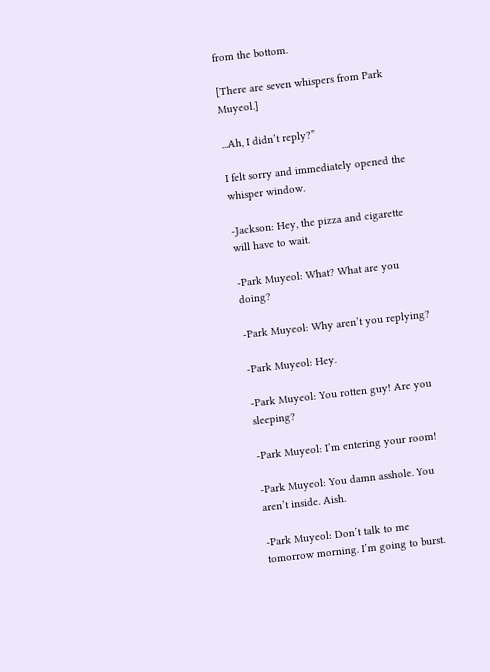from the bottom.

[There are seven whispers from Park Muyeol.]

...Ah, I didn’t reply?”

I felt sorry and immediately opened the whisper window.

-Jackson: Hey, the pizza and cigarette will have to wait.

-Park Muyeol: What? What are you doing?

-Park Muyeol: Why aren’t you replying?

-Park Muyeol: Hey.

-Park Muyeol: You rotten guy! Are you sleeping?

-Park Muyeol: I’m entering your room!

-Park Muyeol: You damn asshole. You aren’t inside. Aish.

-Park Muyeol: Don’t talk to me tomorrow morning. I’m going to burst.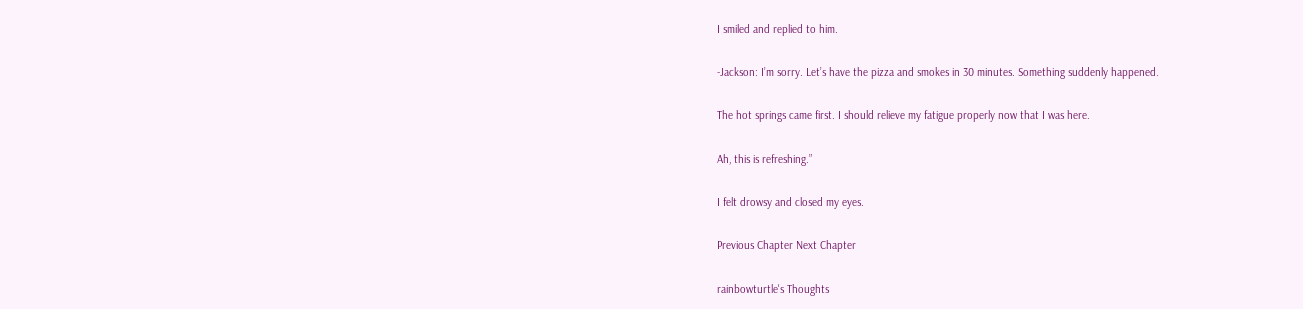I smiled and replied to him.

-Jackson: I’m sorry. Let’s have the pizza and smokes in 30 minutes. Something suddenly happened.

The hot springs came first. I should relieve my fatigue properly now that I was here.

Ah, this is refreshing.”

I felt drowsy and closed my eyes.

Previous Chapter Next Chapter

rainbowturtle's Thoughts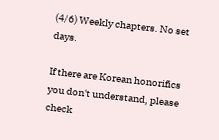(4/6) Weekly chapters. No set days.

If there are Korean honorifics you don't understand, please check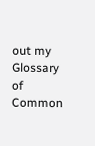out my Glossary of Common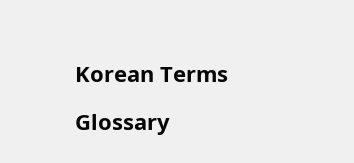Korean Terms

Glossary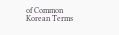of Common Korean Terms